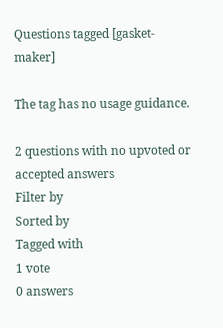Questions tagged [gasket-maker]

The tag has no usage guidance.

2 questions with no upvoted or accepted answers
Filter by
Sorted by
Tagged with
1 vote
0 answers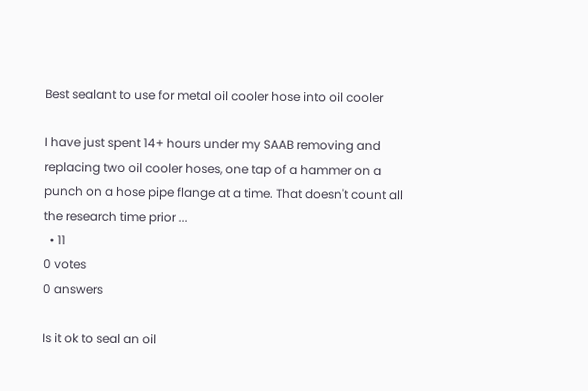Best sealant to use for metal oil cooler hose into oil cooler

I have just spent 14+ hours under my SAAB removing and replacing two oil cooler hoses, one tap of a hammer on a punch on a hose pipe flange at a time. That doesn't count all the research time prior ...
  • 11
0 votes
0 answers

Is it ok to seal an oil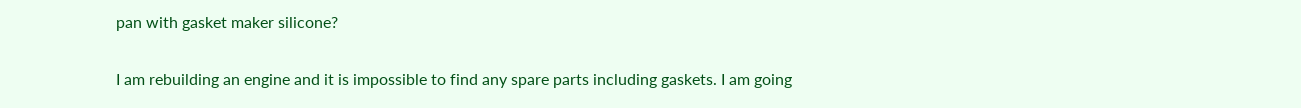pan with gasket maker silicone?

I am rebuilding an engine and it is impossible to find any spare parts including gaskets. I am going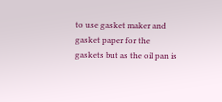to use gasket maker and gasket paper for the gaskets but as the oil pan is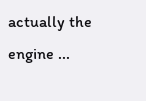actually the engine ...